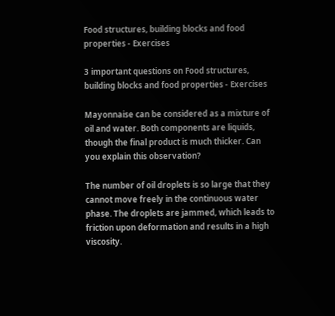Food structures, building blocks and food properties - Exercises

3 important questions on Food structures, building blocks and food properties - Exercises

Mayonnaise can be considered as a mixture of oil and water. Both components are liquids, though the final product is much thicker. Can you explain this observation?

The number of oil droplets is so large that they cannot move freely in the continuous water phase. The droplets are jammed, which leads to friction upon deformation and results in a high viscosity.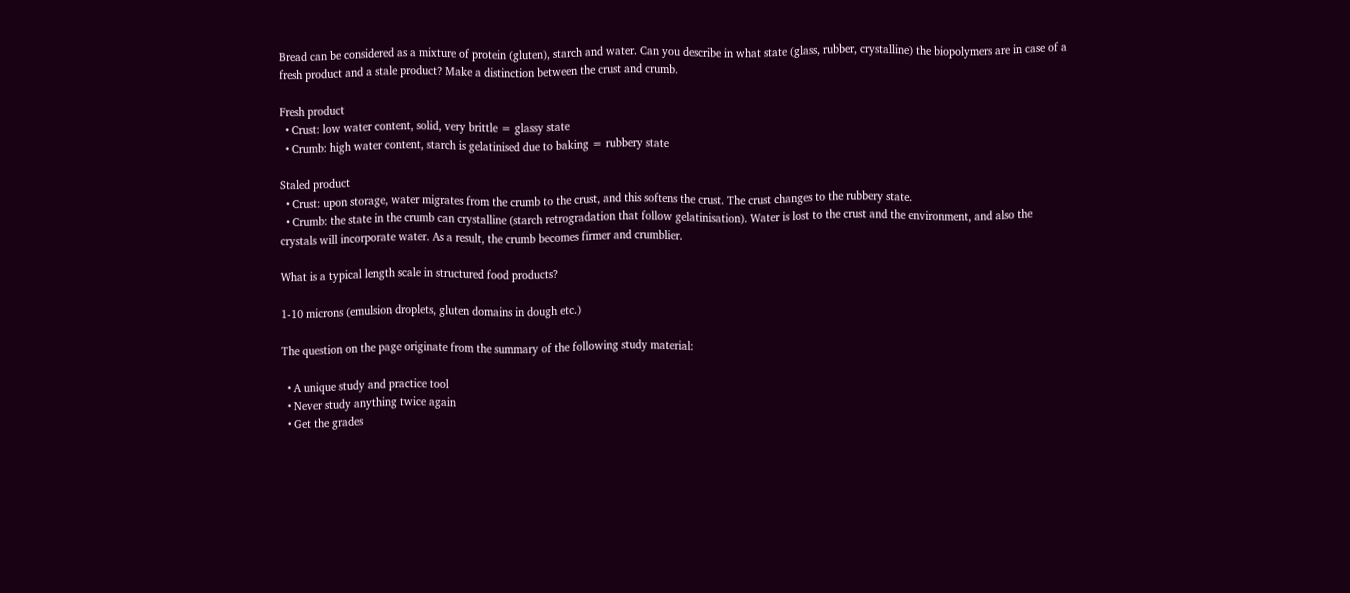Bread can be considered as a mixture of protein (gluten), starch and water. Can you describe in what state (glass, rubber, crystalline) the biopolymers are in case of a fresh product and a stale product? Make a distinction between the crust and crumb.

Fresh product
  • Crust: low water content, solid, very brittle = glassy state
  • Crumb: high water content, starch is gelatinised due to baking = rubbery state

Staled product
  • Crust: upon storage, water migrates from the crumb to the crust, and this softens the crust. The crust changes to the rubbery state.
  • Crumb: the state in the crumb can crystalline (starch retrogradation that follow gelatinisation). Water is lost to the crust and the environment, and also the crystals will incorporate water. As a result, the crumb becomes firmer and crumblier.

What is a typical length scale in structured food products?

1-10 microns (emulsion droplets, gluten domains in dough etc.)

The question on the page originate from the summary of the following study material:

  • A unique study and practice tool
  • Never study anything twice again
  • Get the grades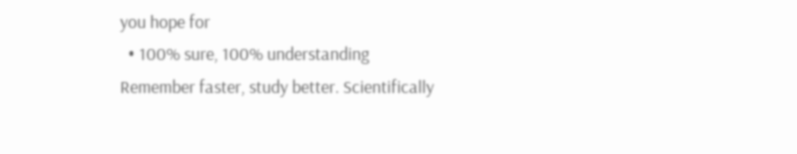you hope for
  • 100% sure, 100% understanding
Remember faster, study better. Scientifically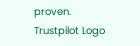proven.
Trustpilot Logo